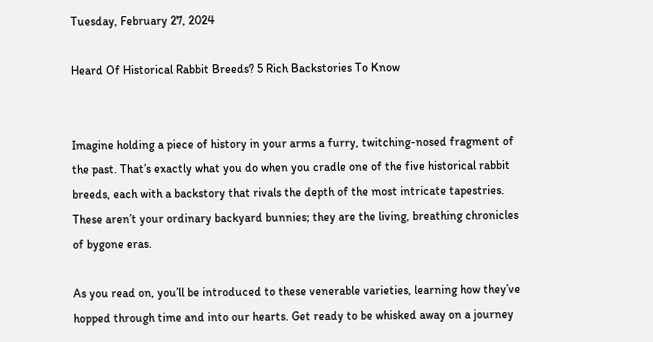Tuesday, February 27, 2024

Heard Of Historical Rabbit Breeds? 5 Rich Backstories To Know


Imagine holding a piece of history in your arms a furry, twitching-nosed fragment of the past. That’s exactly what you do when you cradle one of the five historical rabbit breeds, each with a backstory that rivals the depth of the most intricate tapestries. These aren’t your ordinary backyard bunnies; they are the living, breathing chronicles of bygone eras.

As you read on, you’ll be introduced to these venerable varieties, learning how they’ve hopped through time and into our hearts. Get ready to be whisked away on a journey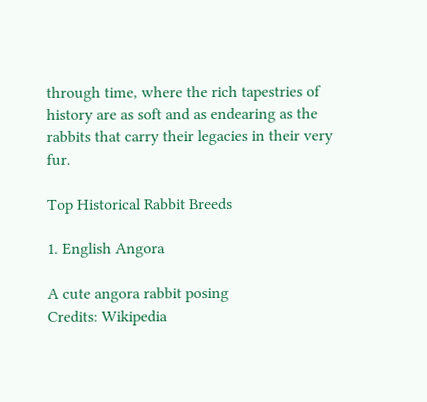through time, where the rich tapestries of history are as soft and as endearing as the rabbits that carry their legacies in their very fur.

Top Historical Rabbit Breeds

1. English Angora

A cute angora rabbit posing
Credits: Wikipedia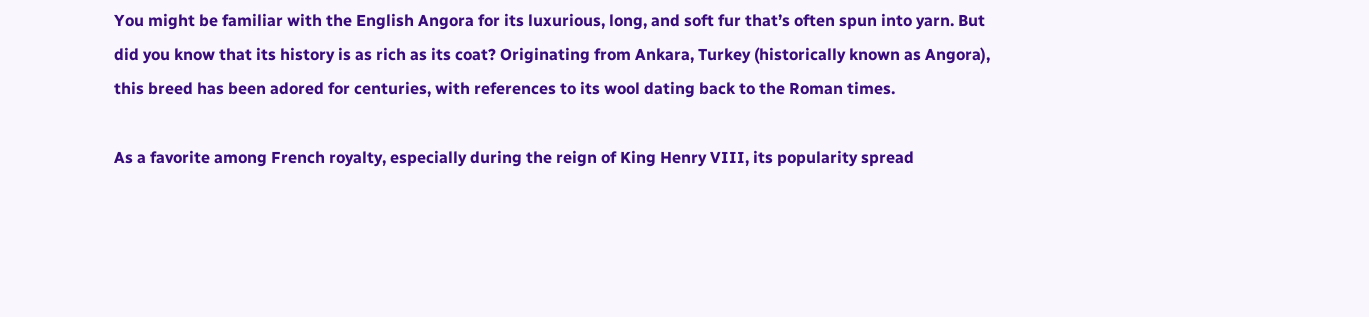You might be familiar with the English Angora for its luxurious, long, and soft fur that’s often spun into yarn. But did you know that its history is as rich as its coat? Originating from Ankara, Turkey (historically known as Angora), this breed has been adored for centuries, with references to its wool dating back to the Roman times.

As a favorite among French royalty, especially during the reign of King Henry VIII, its popularity spread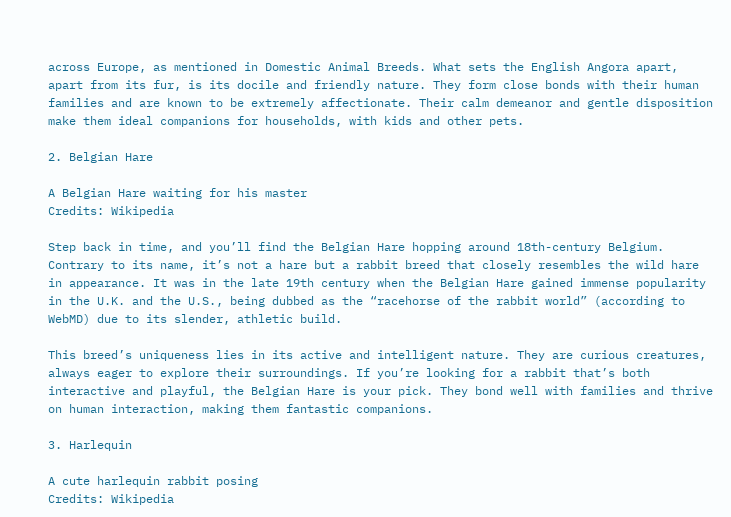across Europe, as mentioned in Domestic Animal Breeds. What sets the English Angora apart, apart from its fur, is its docile and friendly nature. They form close bonds with their human families and are known to be extremely affectionate. Their calm demeanor and gentle disposition make them ideal companions for households, with kids and other pets.

2. Belgian Hare

A Belgian Hare waiting for his master
Credits: Wikipedia

Step back in time, and you’ll find the Belgian Hare hopping around 18th-century Belgium. Contrary to its name, it’s not a hare but a rabbit breed that closely resembles the wild hare in appearance. It was in the late 19th century when the Belgian Hare gained immense popularity in the U.K. and the U.S., being dubbed as the “racehorse of the rabbit world” (according to WebMD) due to its slender, athletic build.

This breed’s uniqueness lies in its active and intelligent nature. They are curious creatures, always eager to explore their surroundings. If you’re looking for a rabbit that’s both interactive and playful, the Belgian Hare is your pick. They bond well with families and thrive on human interaction, making them fantastic companions.

3. Harlequin

A cute harlequin rabbit posing
Credits: Wikipedia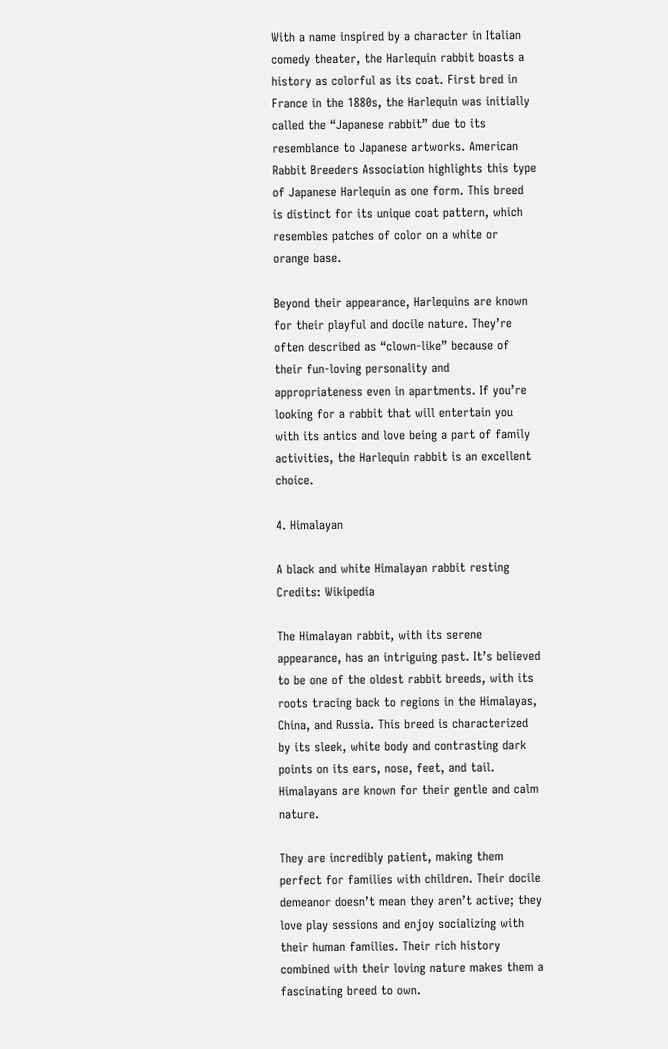With a name inspired by a character in Italian comedy theater, the Harlequin rabbit boasts a history as colorful as its coat. First bred in France in the 1880s, the Harlequin was initially called the “Japanese rabbit” due to its resemblance to Japanese artworks. American Rabbit Breeders Association highlights this type of Japanese Harlequin as one form. This breed is distinct for its unique coat pattern, which resembles patches of color on a white or orange base.

Beyond their appearance, Harlequins are known for their playful and docile nature. They’re often described as “clown-like” because of their fun-loving personality and appropriateness even in apartments. If you’re looking for a rabbit that will entertain you with its antics and love being a part of family activities, the Harlequin rabbit is an excellent choice.

4. Himalayan

A black and white Himalayan rabbit resting
Credits: Wikipedia

The Himalayan rabbit, with its serene appearance, has an intriguing past. It’s believed to be one of the oldest rabbit breeds, with its roots tracing back to regions in the Himalayas, China, and Russia. This breed is characterized by its sleek, white body and contrasting dark points on its ears, nose, feet, and tail. Himalayans are known for their gentle and calm nature.

They are incredibly patient, making them perfect for families with children. Their docile demeanor doesn’t mean they aren’t active; they love play sessions and enjoy socializing with their human families. Their rich history combined with their loving nature makes them a fascinating breed to own.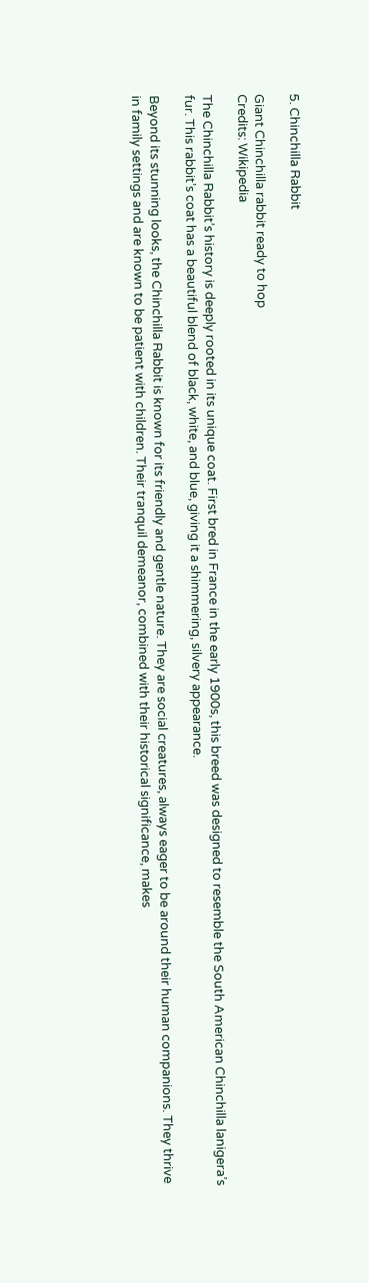5. Chinchilla Rabbit

Giant Chinchilla rabbit ready to hop
Credits: Wikipedia

The Chinchilla Rabbit’s history is deeply rooted in its unique coat. First bred in France in the early 1900s, this breed was designed to resemble the South American Chinchilla lanigera’s fur. This rabbit’s coat has a beautiful blend of black, white, and blue, giving it a shimmering, silvery appearance.

Beyond its stunning looks, the Chinchilla Rabbit is known for its friendly and gentle nature. They are social creatures, always eager to be around their human companions. They thrive in family settings and are known to be patient with children. Their tranquil demeanor, combined with their historical significance, makes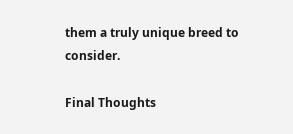them a truly unique breed to consider.

Final Thoughts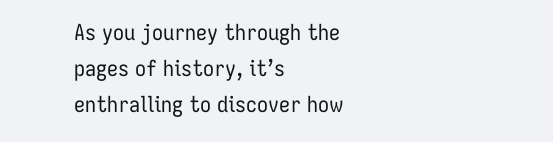As you journey through the pages of history, it’s enthralling to discover how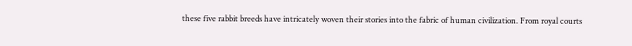these five rabbit breeds have intricately woven their stories into the fabric of human civilization. From royal courts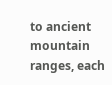to ancient mountain ranges, each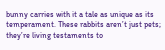bunny carries with it a tale as unique as its temperament. These rabbits aren’t just pets; they’re living testaments to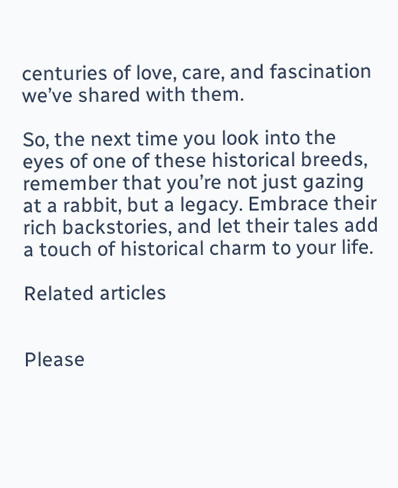centuries of love, care, and fascination we’ve shared with them.

So, the next time you look into the eyes of one of these historical breeds, remember that you’re not just gazing at a rabbit, but a legacy. Embrace their rich backstories, and let their tales add a touch of historical charm to your life.

Related articles


Please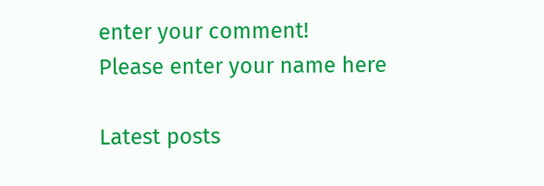enter your comment!
Please enter your name here

Latest posts